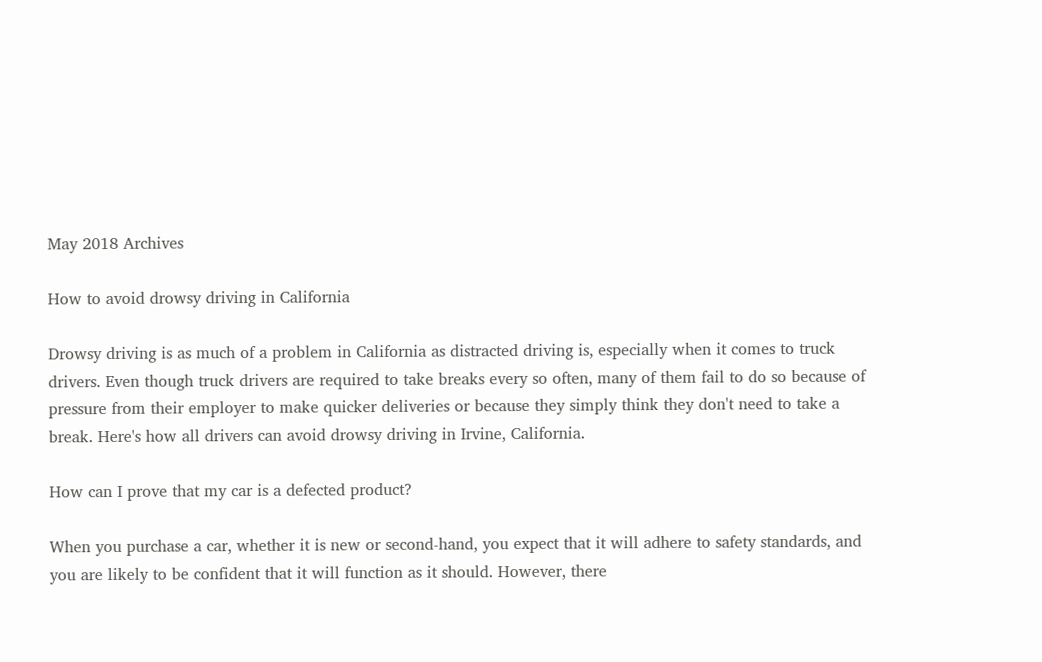May 2018 Archives

How to avoid drowsy driving in California

Drowsy driving is as much of a problem in California as distracted driving is, especially when it comes to truck drivers. Even though truck drivers are required to take breaks every so often, many of them fail to do so because of pressure from their employer to make quicker deliveries or because they simply think they don't need to take a break. Here's how all drivers can avoid drowsy driving in Irvine, California.

How can I prove that my car is a defected product?

When you purchase a car, whether it is new or second-hand, you expect that it will adhere to safety standards, and you are likely to be confident that it will function as it should. However, there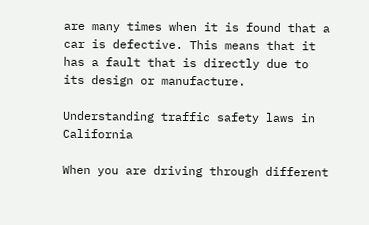are many times when it is found that a car is defective. This means that it has a fault that is directly due to its design or manufacture.

Understanding traffic safety laws in California

When you are driving through different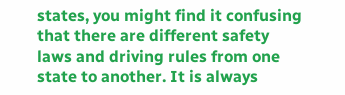states, you might find it confusing that there are different safety laws and driving rules from one state to another. It is always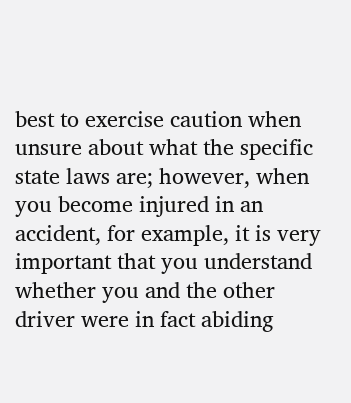best to exercise caution when unsure about what the specific state laws are; however, when you become injured in an accident, for example, it is very important that you understand whether you and the other driver were in fact abiding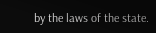by the laws of the state.